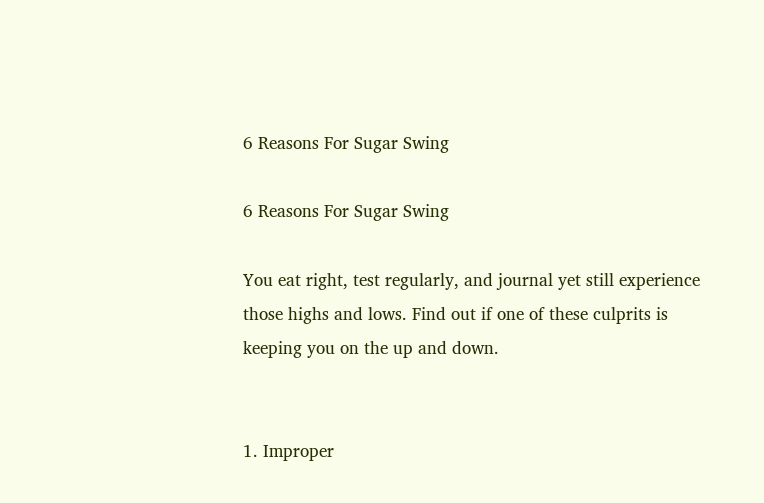6 Reasons For Sugar Swing

6 Reasons For Sugar Swing

You eat right, test regularly, and journal yet still experience those highs and lows. Find out if one of these culprits is keeping you on the up and down.


1. Improper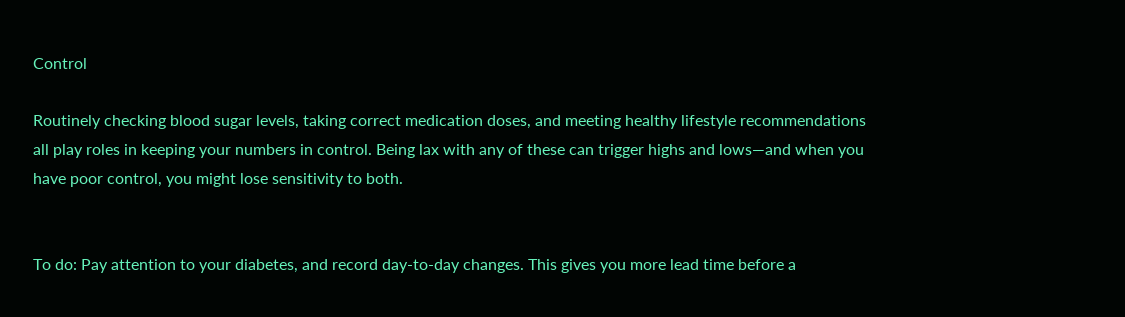Control

Routinely checking blood sugar levels, taking correct medication doses, and meeting healthy lifestyle recommendations all play roles in keeping your numbers in control. Being lax with any of these can trigger highs and lows—and when you have poor control, you might lose sensitivity to both.


To do: Pay attention to your diabetes, and record day-to-day changes. This gives you more lead time before a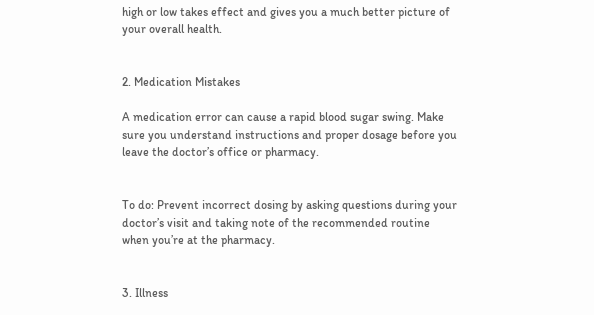high or low takes effect and gives you a much better picture of your overall health.


2. Medication Mistakes

A medication error can cause a rapid blood sugar swing. Make sure you understand instructions and proper dosage before you leave the doctor’s office or pharmacy.


To do: Prevent incorrect dosing by asking questions during your doctor’s visit and taking note of the recommended routine when you’re at the pharmacy.


3. Illness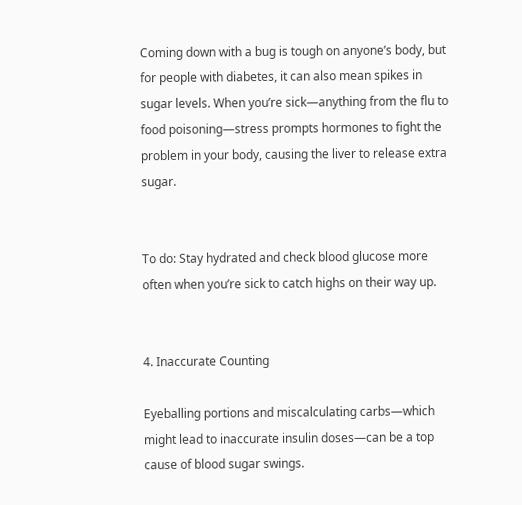Coming down with a bug is tough on anyone’s body, but for people with diabetes, it can also mean spikes in sugar levels. When you’re sick—anything from the flu to food poisoning—stress prompts hormones to fight the problem in your body, causing the liver to release extra sugar.


To do: Stay hydrated and check blood glucose more often when you’re sick to catch highs on their way up.


4. Inaccurate Counting

Eyeballing portions and miscalculating carbs—which might lead to inaccurate insulin doses—can be a top cause of blood sugar swings.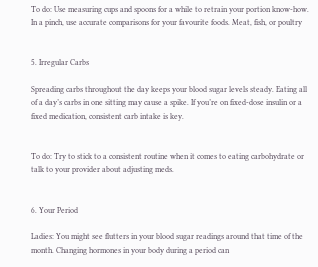To do: Use measuring cups and spoons for a while to retrain your portion know-how. In a pinch, use accurate comparisons for your favourite foods. Meat, fish, or poultry


5. Irregular Carbs

Spreading carbs throughout the day keeps your blood sugar levels steady. Eating all of a day’s carbs in one sitting may cause a spike. If you’re on fixed-dose insulin or a fixed medication, consistent carb intake is key.


To do: Try to stick to a consistent routine when it comes to eating carbohydrate or talk to your provider about adjusting meds.


6. Your Period

Ladies: You might see flutters in your blood sugar readings around that time of the month. Changing hormones in your body during a period can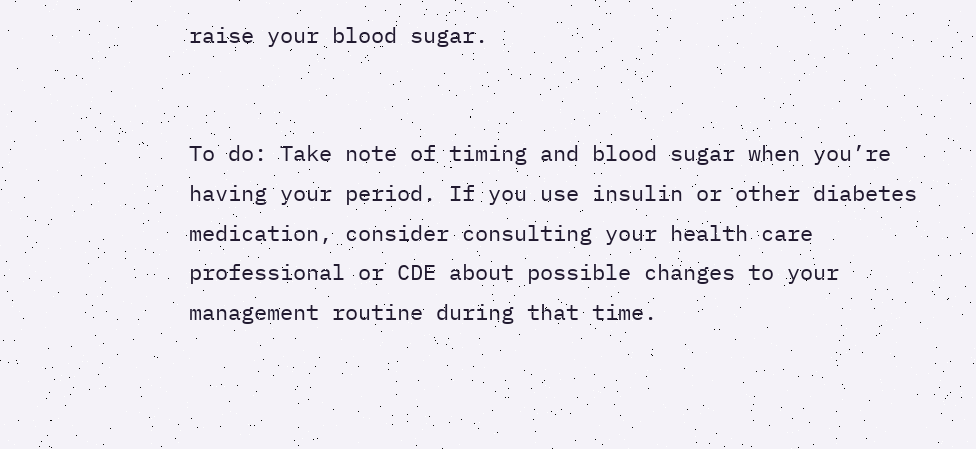raise your blood sugar.


To do: Take note of timing and blood sugar when you’re having your period. If you use insulin or other diabetes medication, consider consulting your health care professional or CDE about possible changes to your management routine during that time.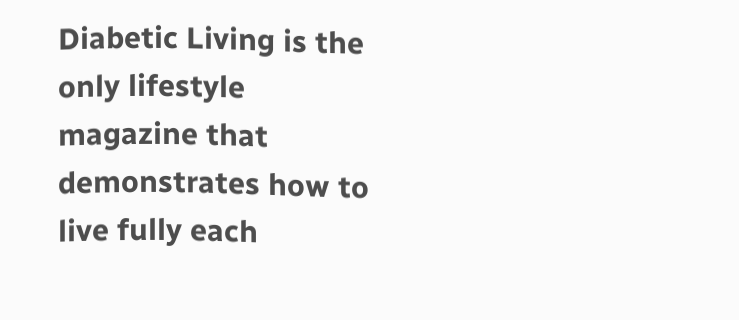Diabetic Living is the only lifestyle magazine that demonstrates how to live fully each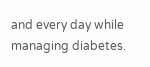and every day while managing diabetes.